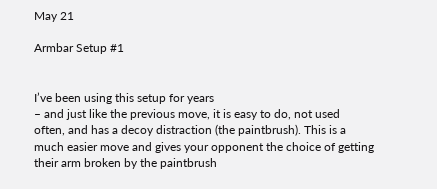May 21

Armbar Setup #1


I’ve been using this setup for years
– and just like the previous move, it is easy to do, not used
often, and has a decoy distraction (the paintbrush). This is a
much easier move and gives your opponent the choice of getting
their arm broken by the paintbrush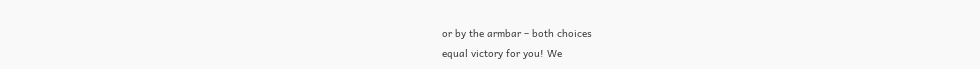or by the armbar – both choices
equal victory for you! We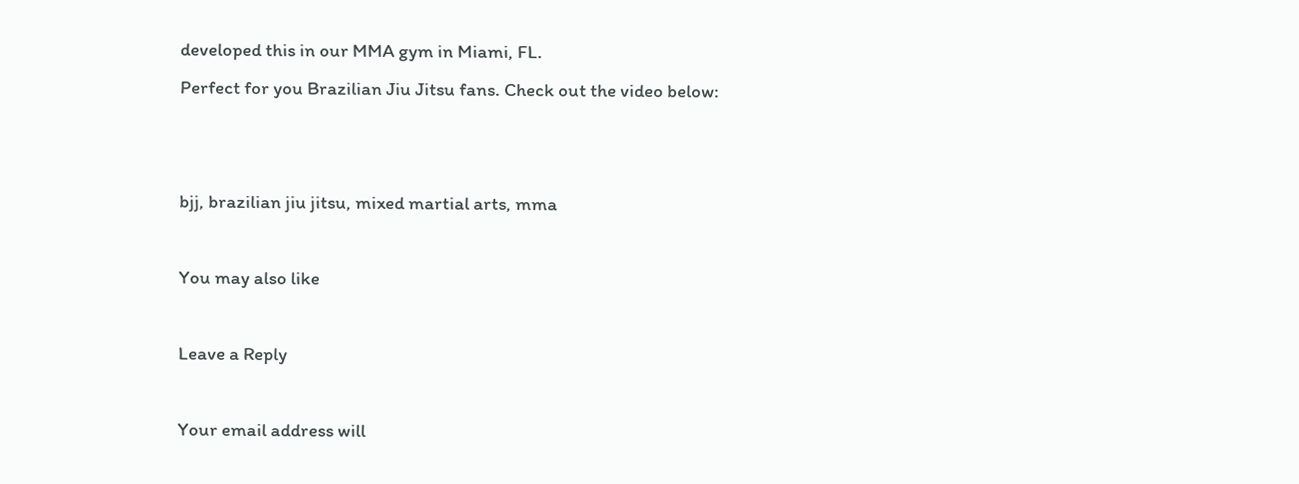developed this in our MMA gym in Miami, FL.
Perfect for you Brazilian Jiu Jitsu fans. Check out the video below:


bjj, brazilian jiu jitsu, mixed martial arts, mma

You may also like

Leave a Reply

Your email address will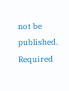not be published. Required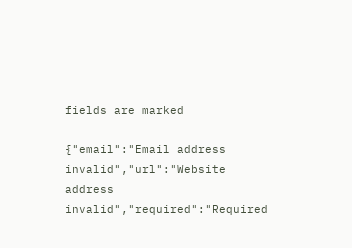fields are marked

{"email":"Email address invalid","url":"Website address invalid","required":"Required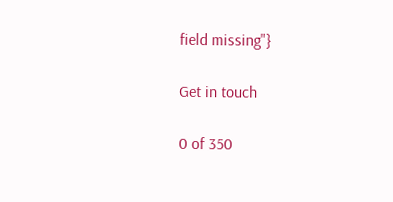field missing"}

Get in touch

0 of 350